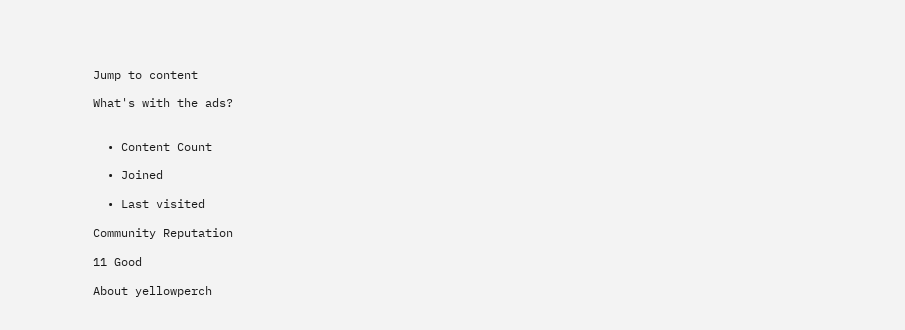Jump to content

What's with the ads?


  • Content Count

  • Joined

  • Last visited

Community Reputation

11 Good

About yellowperch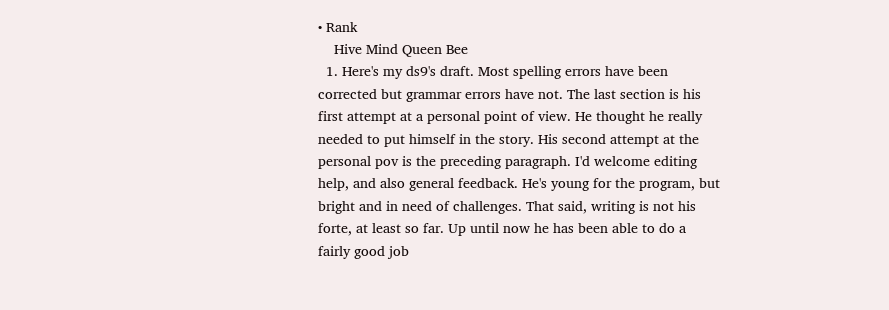• Rank
    Hive Mind Queen Bee
  1. Here's my ds9's draft. Most spelling errors have been corrected but grammar errors have not. The last section is his first attempt at a personal point of view. He thought he really needed to put himself in the story. His second attempt at the personal pov is the preceding paragraph. I'd welcome editing help, and also general feedback. He's young for the program, but bright and in need of challenges. That said, writing is not his forte, at least so far. Up until now he has been able to do a fairly good job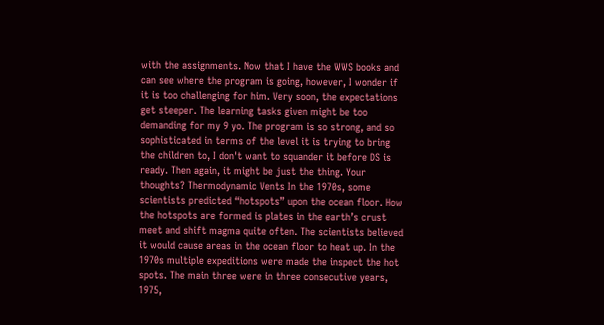with the assignments. Now that I have the WWS books and can see where the program is going, however, I wonder if it is too challenging for him. Very soon, the expectations get steeper. The learning tasks given might be too demanding for my 9 yo. The program is so strong, and so sophisticated in terms of the level it is trying to bring the children to, I don't want to squander it before DS is ready. Then again, it might be just the thing. Your thoughts? Thermodynamic Vents In the 1970s, some scientists predicted “hotspots” upon the ocean floor. How the hotspots are formed is plates in the earth’s crust meet and shift magma quite often. The scientists believed it would cause areas in the ocean floor to heat up. In the 1970s multiple expeditions were made the inspect the hot spots. The main three were in three consecutive years, 1975,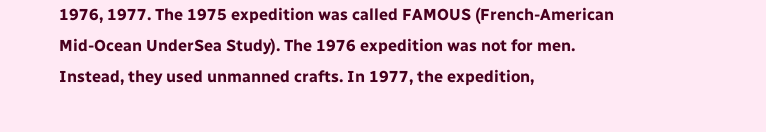1976, 1977. The 1975 expedition was called FAMOUS (French-American Mid-Ocean UnderSea Study). The 1976 expedition was not for men. Instead, they used unmanned crafts. In 1977, the expedition,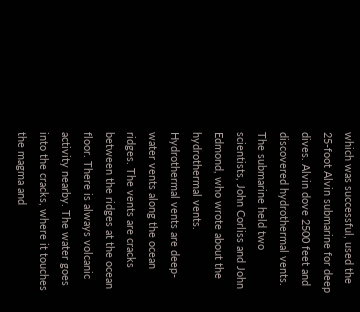which was successful, used the 25-foot Alvin submarine for deep dives. Alvin dove 2500 feet and discovered hydrothermal vents. The submarine held two scientists, John Corliss and John Edmond, who wrote about the hydrothermal vents. Hydrothermal vents are deep-water vents along the ocean ridges. The vents are cracks between the ridges at the ocean floor. There is always volcanic activity nearby. The water goes into the cracks, where it touches the magma and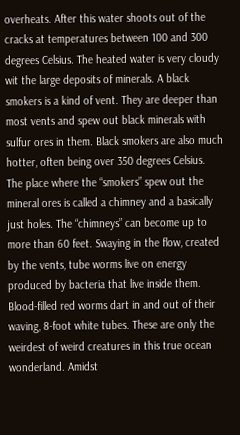overheats. After this water shoots out of the cracks at temperatures between 100 and 300 degrees Celsius. The heated water is very cloudy wit the large deposits of minerals. A black smokers is a kind of vent. They are deeper than most vents and spew out black minerals with sulfur ores in them. Black smokers are also much hotter, often being over 350 degrees Celsius. The place where the “smokers” spew out the mineral ores is called a chimney and a basically just holes. The “chimneys” can become up to more than 60 feet. Swaying in the flow, created by the vents, tube worms live on energy produced by bacteria that live inside them. Blood-filled red worms dart in and out of their waving, 8-foot white tubes. These are only the weirdest of weird creatures in this true ocean wonderland. Amidst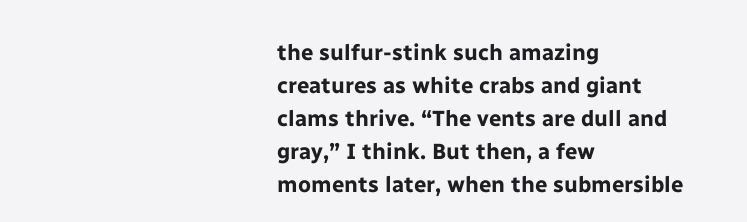the sulfur-stink such amazing creatures as white crabs and giant clams thrive. “The vents are dull and gray,” I think. But then, a few moments later, when the submersible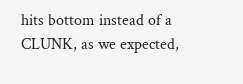hits bottom instead of a CLUNK, as we expected,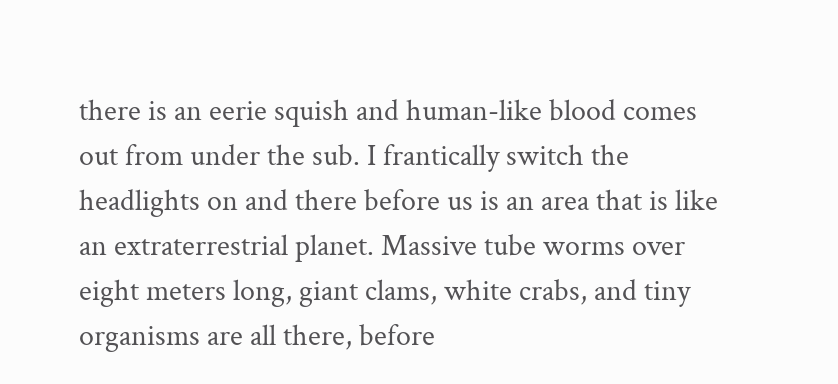there is an eerie squish and human-like blood comes out from under the sub. I frantically switch the headlights on and there before us is an area that is like an extraterrestrial planet. Massive tube worms over eight meters long, giant clams, white crabs, and tiny organisms are all there, before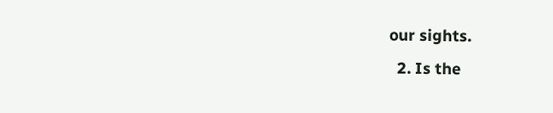our sights.
  2. Is the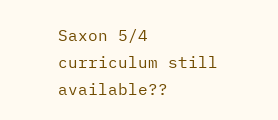Saxon 5/4 curriculum still available??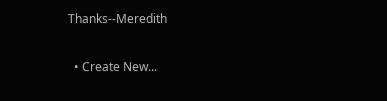Thanks--Meredith

  • Create New...